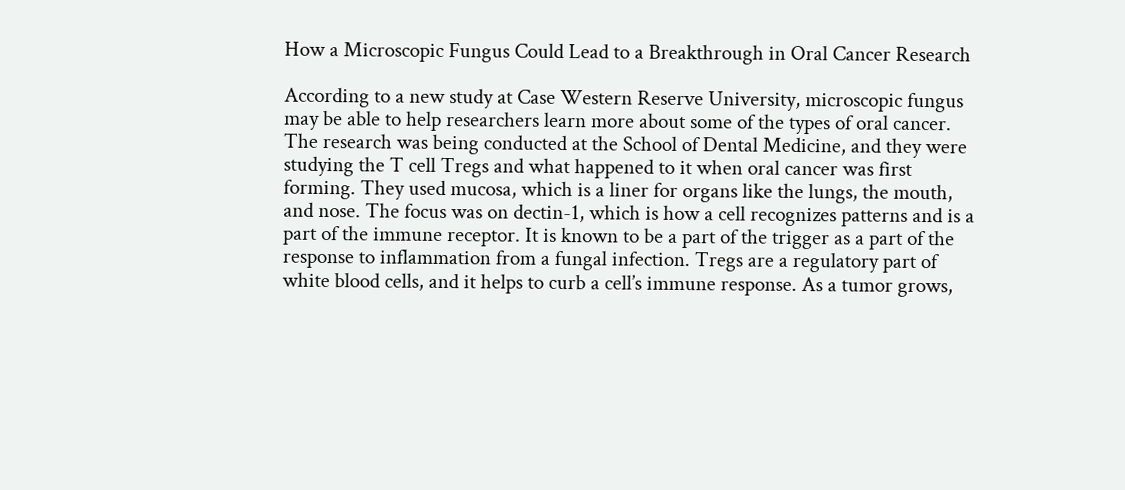How a Microscopic Fungus Could Lead to a Breakthrough in Oral Cancer Research

According to a new study at Case Western Reserve University, microscopic fungus may be able to help researchers learn more about some of the types of oral cancer. The research was being conducted at the School of Dental Medicine, and they were studying the T cell Tregs and what happened to it when oral cancer was first forming. They used mucosa, which is a liner for organs like the lungs, the mouth, and nose. The focus was on dectin-1, which is how a cell recognizes patterns and is a part of the immune receptor. It is known to be a part of the trigger as a part of the response to inflammation from a fungal infection. Tregs are a regulatory part of white blood cells, and it helps to curb a cell’s immune response. As a tumor grows,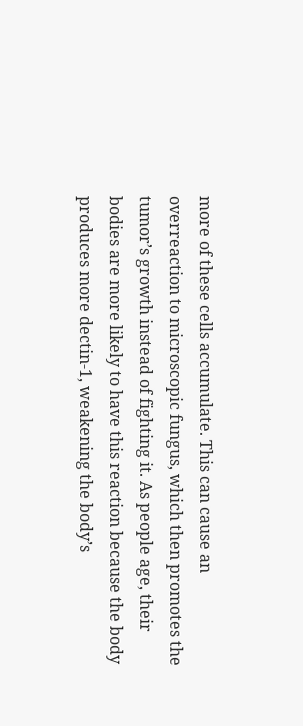more of these cells accumulate. This can cause an overreaction to microscopic fungus, which then promotes the tumor’s growth instead of fighting it. As people age, their bodies are more likely to have this reaction because the body produces more dectin-1, weakening the body’s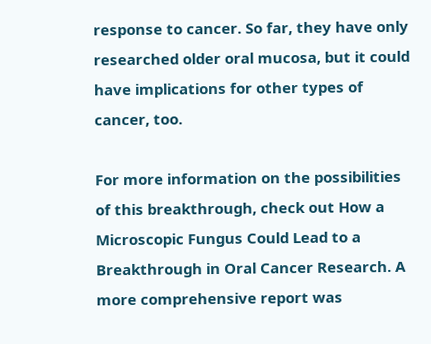response to cancer. So far, they have only researched older oral mucosa, but it could have implications for other types of cancer, too.

For more information on the possibilities of this breakthrough, check out How a Microscopic Fungus Could Lead to a Breakthrough in Oral Cancer Research. A more comprehensive report was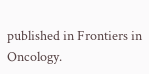published in Frontiers in Oncology.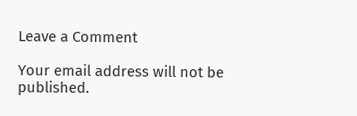Leave a Comment

Your email address will not be published.